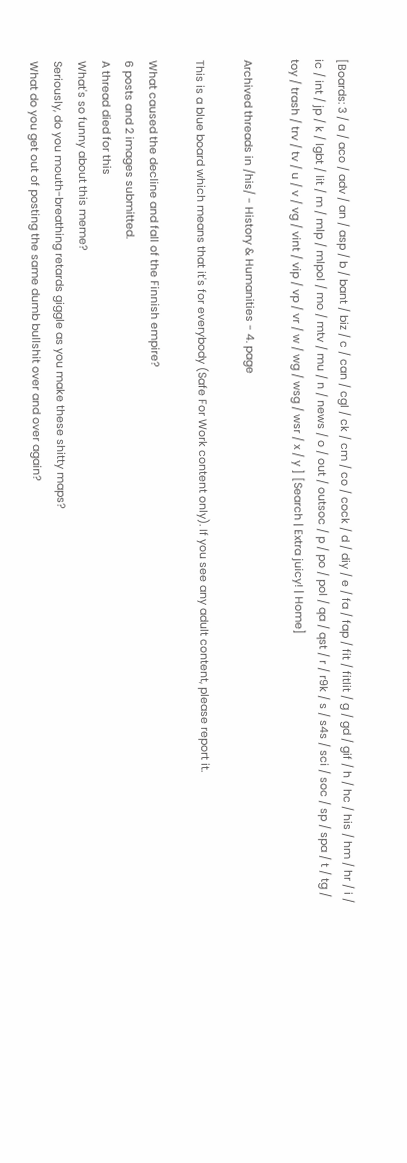[Boards: 3 / a / aco / adv / an / asp / b / bant / biz / c / can / cgl / ck / cm / co / cock / d / diy / e / fa / fap / fit / fitlit / g / gd / gif / h / hc / his / hm / hr / i / ic / int / jp / k / lgbt / lit / m / mlp / mlpol / mo / mtv / mu / n / news / o / out / outsoc / p / po / pol / qa / qst / r / r9k / s / s4s / sci / soc / sp / spa / t / tg / toy / trash / trv / tv / u / v / vg / vint / vip / vp / vr / w / wg / wsg / wsr / x / y ] [Search | Extra juicy! | Home]

Archived threads in /his/ - History & Humanities - 4. page

This is a blue board which means that it's for everybody (Safe For Work content only). If you see any adult content, please report it.

What caused the decline and fall of the Finnish empire?
6 posts and 2 images submitted.
A thread died for this
What's so funny about this meme?
Seriously, do you mouth-breathing retards giggle as you make these shitty maps?
What do you get out of posting the same dumb bullshit over and over again?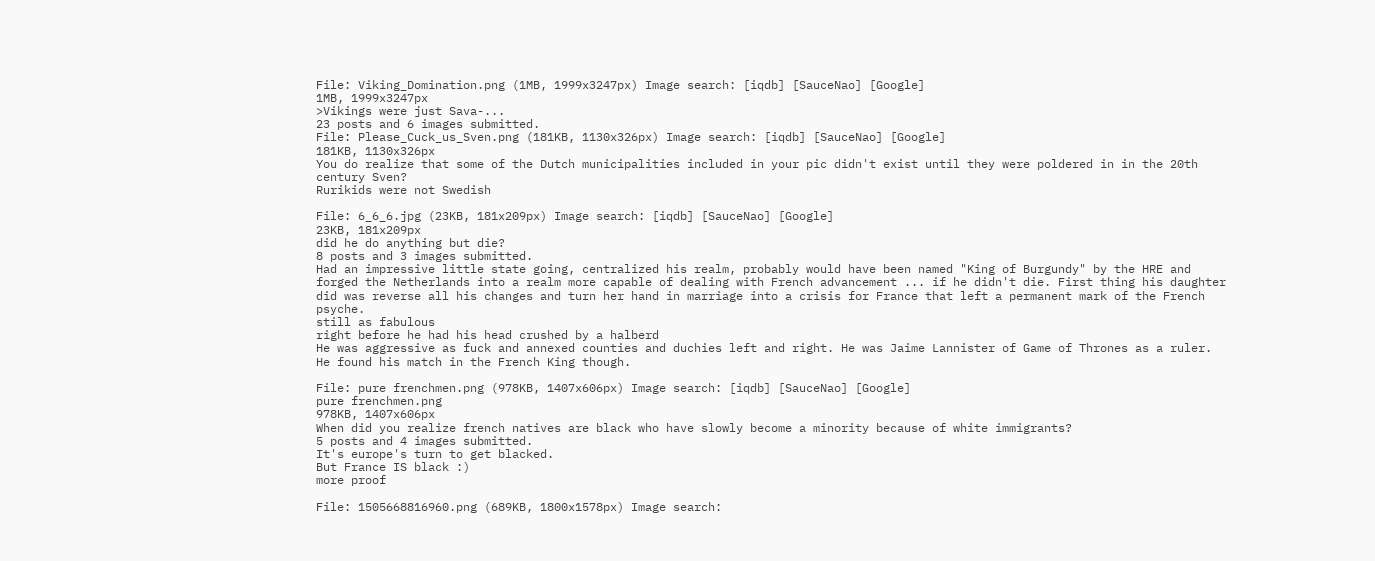File: Viking_Domination.png (1MB, 1999x3247px) Image search: [iqdb] [SauceNao] [Google]
1MB, 1999x3247px
>Vikings were just Sava-...
23 posts and 6 images submitted.
File: Please_Cuck_us_Sven.png (181KB, 1130x326px) Image search: [iqdb] [SauceNao] [Google]
181KB, 1130x326px
You do realize that some of the Dutch municipalities included in your pic didn't exist until they were poldered in in the 20th century Sven?
Rurikids were not Swedish

File: 6_6_6.jpg (23KB, 181x209px) Image search: [iqdb] [SauceNao] [Google]
23KB, 181x209px
did he do anything but die?
8 posts and 3 images submitted.
Had an impressive little state going, centralized his realm, probably would have been named "King of Burgundy" by the HRE and forged the Netherlands into a realm more capable of dealing with French advancement ... if he didn't die. First thing his daughter did was reverse all his changes and turn her hand in marriage into a crisis for France that left a permanent mark of the French psyche.
still as fabulous
right before he had his head crushed by a halberd
He was aggressive as fuck and annexed counties and duchies left and right. He was Jaime Lannister of Game of Thrones as a ruler. He found his match in the French King though.

File: pure frenchmen.png (978KB, 1407x606px) Image search: [iqdb] [SauceNao] [Google]
pure frenchmen.png
978KB, 1407x606px
When did you realize french natives are black who have slowly become a minority because of white immigrants?
5 posts and 4 images submitted.
It's europe's turn to get blacked.
But France IS black :)
more proof

File: 1505668816960.png (689KB, 1800x1578px) Image search: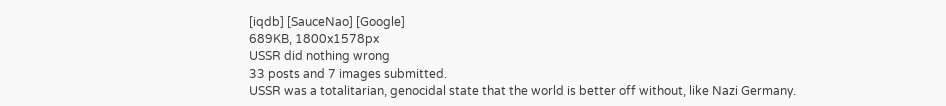[iqdb] [SauceNao] [Google]
689KB, 1800x1578px
USSR did nothing wrong
33 posts and 7 images submitted.
USSR was a totalitarian, genocidal state that the world is better off without, like Nazi Germany.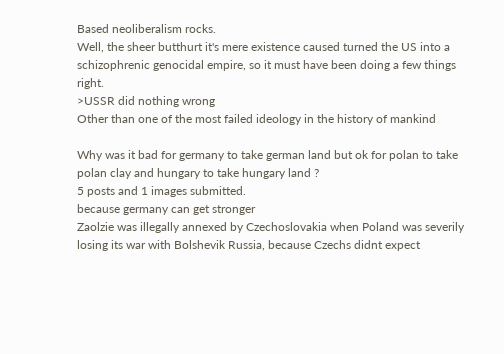Based neoliberalism rocks.
Well, the sheer butthurt it's mere existence caused turned the US into a schizophrenic genocidal empire, so it must have been doing a few things right.
>USSR did nothing wrong
Other than one of the most failed ideology in the history of mankind

Why was it bad for germany to take german land but ok for polan to take polan clay and hungary to take hungary land ?
5 posts and 1 images submitted.
because germany can get stronger
Zaolzie was illegally annexed by Czechoslovakia when Poland was severily losing its war with Bolshevik Russia, because Czechs didnt expect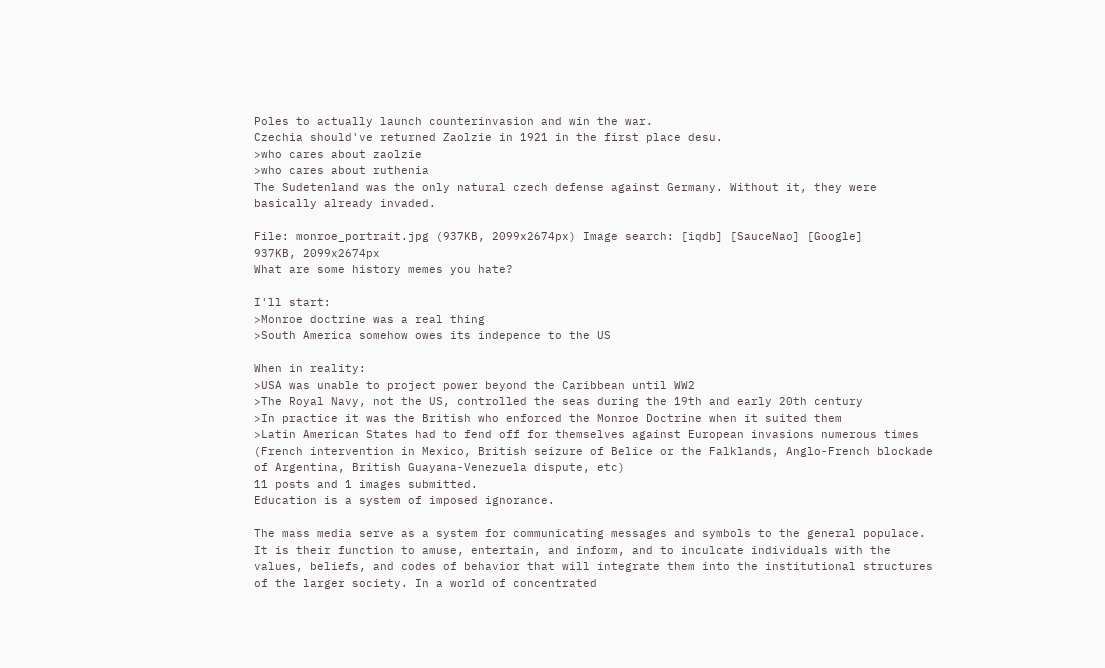Poles to actually launch counterinvasion and win the war.
Czechia should've returned Zaolzie in 1921 in the first place desu.
>who cares about zaolzie
>who cares about ruthenia
The Sudetenland was the only natural czech defense against Germany. Without it, they were basically already invaded.

File: monroe_portrait.jpg (937KB, 2099x2674px) Image search: [iqdb] [SauceNao] [Google]
937KB, 2099x2674px
What are some history memes you hate?

I'll start:
>Monroe doctrine was a real thing
>South America somehow owes its indepence to the US

When in reality:
>USA was unable to project power beyond the Caribbean until WW2
>The Royal Navy, not the US, controlled the seas during the 19th and early 20th century
>In practice it was the British who enforced the Monroe Doctrine when it suited them
>Latin American States had to fend off for themselves against European invasions numerous times (French intervention in Mexico, British seizure of Belice or the Falklands, Anglo-French blockade of Argentina, British Guayana-Venezuela dispute, etc)
11 posts and 1 images submitted.
Education is a system of imposed ignorance.

The mass media serve as a system for communicating messages and symbols to the general populace. It is their function to amuse, entertain, and inform, and to inculcate individuals with the values, beliefs, and codes of behavior that will integrate them into the institutional structures of the larger society. In a world of concentrated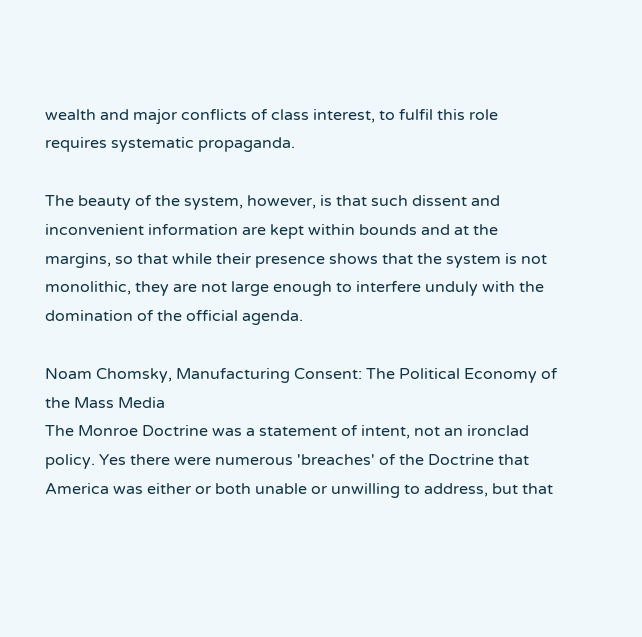wealth and major conflicts of class interest, to fulfil this role requires systematic propaganda.

The beauty of the system, however, is that such dissent and inconvenient information are kept within bounds and at the margins, so that while their presence shows that the system is not monolithic, they are not large enough to interfere unduly with the domination of the official agenda.

Noam Chomsky, Manufacturing Consent: The Political Economy of the Mass Media
The Monroe Doctrine was a statement of intent, not an ironclad policy. Yes there were numerous 'breaches' of the Doctrine that America was either or both unable or unwilling to address, but that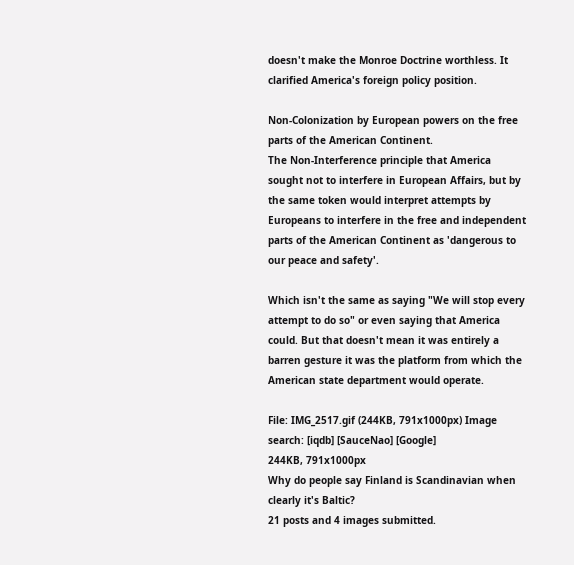doesn't make the Monroe Doctrine worthless. It clarified America's foreign policy position.

Non-Colonization by European powers on the free parts of the American Continent.
The Non-Interference principle that America sought not to interfere in European Affairs, but by the same token would interpret attempts by Europeans to interfere in the free and independent parts of the American Continent as 'dangerous to our peace and safety'.

Which isn't the same as saying "We will stop every attempt to do so" or even saying that America could. But that doesn't mean it was entirely a barren gesture it was the platform from which the American state department would operate.

File: IMG_2517.gif (244KB, 791x1000px) Image search: [iqdb] [SauceNao] [Google]
244KB, 791x1000px
Why do people say Finland is Scandinavian when clearly it's Baltic?
21 posts and 4 images submitted.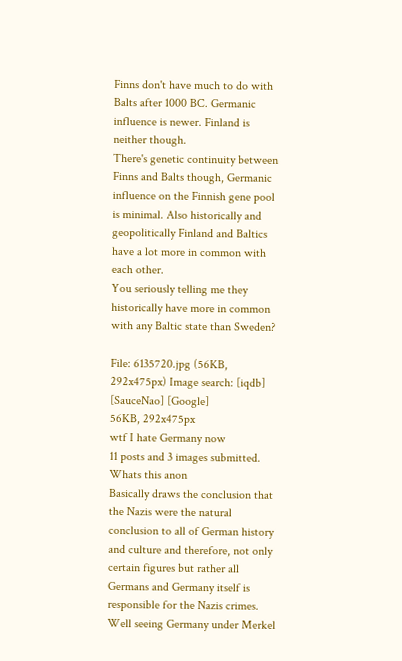Finns don't have much to do with Balts after 1000 BC. Germanic influence is newer. Finland is neither though.
There's genetic continuity between Finns and Balts though, Germanic influence on the Finnish gene pool is minimal. Also historically and geopolitically Finland and Baltics have a lot more in common with each other.
You seriously telling me they historically have more in common with any Baltic state than Sweden?

File: 6135720.jpg (56KB, 292x475px) Image search: [iqdb] [SauceNao] [Google]
56KB, 292x475px
wtf I hate Germany now
11 posts and 3 images submitted.
Whats this anon
Basically draws the conclusion that the Nazis were the natural conclusion to all of German history and culture and therefore, not only certain figures but rather all Germans and Germany itself is responsible for the Nazis crimes.
Well seeing Germany under Merkel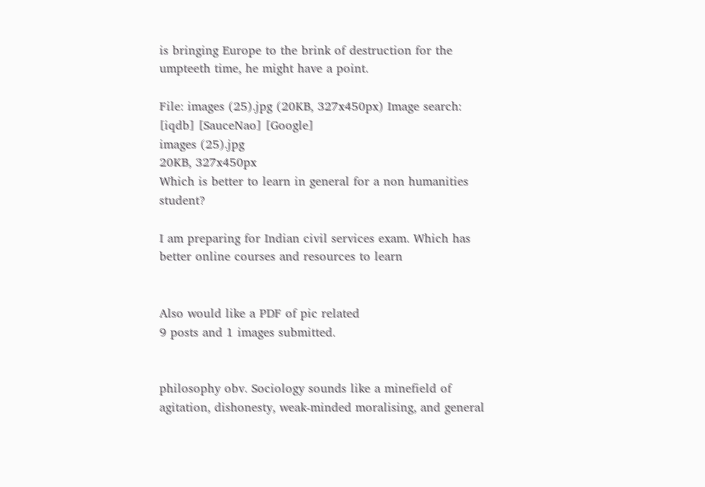is bringing Europe to the brink of destruction for the umpteeth time, he might have a point.

File: images (25).jpg (20KB, 327x450px) Image search: [iqdb] [SauceNao] [Google]
images (25).jpg
20KB, 327x450px
Which is better to learn in general for a non humanities student?

I am preparing for Indian civil services exam. Which has better online courses and resources to learn


Also would like a PDF of pic related
9 posts and 1 images submitted.


philosophy obv. Sociology sounds like a minefield of agitation, dishonesty, weak-minded moralising, and general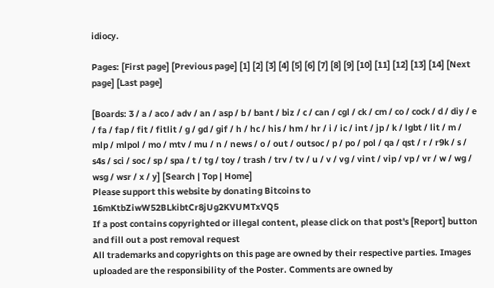idiocy.

Pages: [First page] [Previous page] [1] [2] [3] [4] [5] [6] [7] [8] [9] [10] [11] [12] [13] [14] [Next page] [Last page]

[Boards: 3 / a / aco / adv / an / asp / b / bant / biz / c / can / cgl / ck / cm / co / cock / d / diy / e / fa / fap / fit / fitlit / g / gd / gif / h / hc / his / hm / hr / i / ic / int / jp / k / lgbt / lit / m / mlp / mlpol / mo / mtv / mu / n / news / o / out / outsoc / p / po / pol / qa / qst / r / r9k / s / s4s / sci / soc / sp / spa / t / tg / toy / trash / trv / tv / u / v / vg / vint / vip / vp / vr / w / wg / wsg / wsr / x / y] [Search | Top | Home]
Please support this website by donating Bitcoins to 16mKtbZiwW52BLkibtCr8jUg2KVUMTxVQ5
If a post contains copyrighted or illegal content, please click on that post's [Report] button and fill out a post removal request
All trademarks and copyrights on this page are owned by their respective parties. Images uploaded are the responsibility of the Poster. Comments are owned by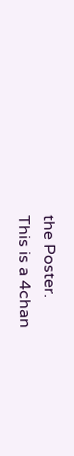the Poster.
This is a 4chan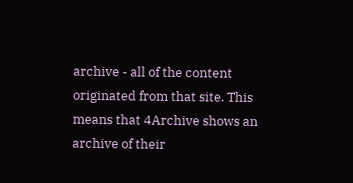archive - all of the content originated from that site. This means that 4Archive shows an archive of their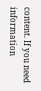content. If you need information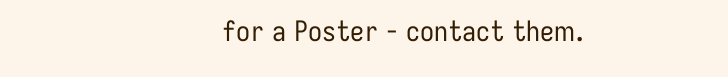for a Poster - contact them.